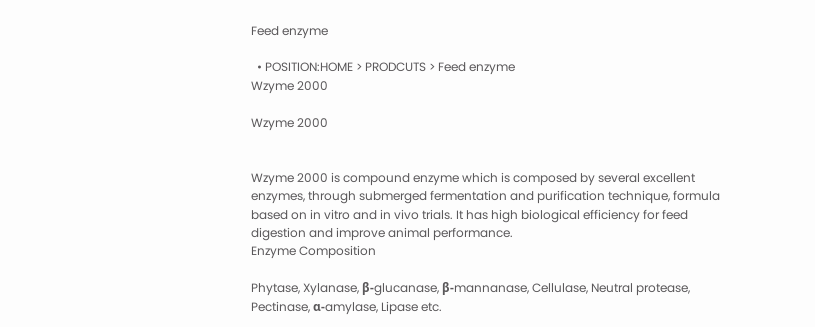Feed enzyme

  • POSITION:HOME > PRODCUTS > Feed enzyme
Wzyme 2000

Wzyme 2000


Wzyme 2000 is compound enzyme which is composed by several excellent enzymes, through submerged fermentation and purification technique, formula based on in vitro and in vivo trials. It has high biological efficiency for feed digestion and improve animal performance.
Enzyme Composition

Phytase, Xylanase, β-glucanase, β-mannanase, Cellulase, Neutral protease, Pectinase, α-amylase, Lipase etc.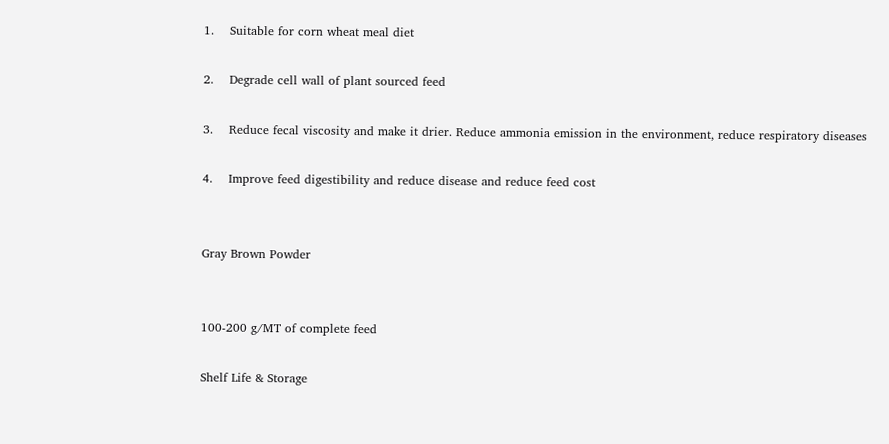1.    Suitable for corn wheat meal diet

2.    Degrade cell wall of plant sourced feed

3.    Reduce fecal viscosity and make it drier. Reduce ammonia emission in the environment, reduce respiratory diseases

4.    Improve feed digestibility and reduce disease and reduce feed cost


Gray Brown Powder


100-200 g/MT of complete feed

Shelf Life & Storage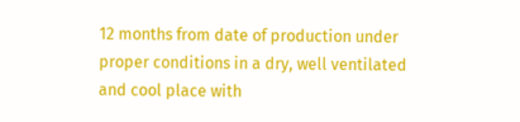12 months from date of production under proper conditions in a dry, well ventilated and cool place with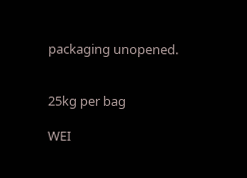packaging unopened.


25kg per bag

WEI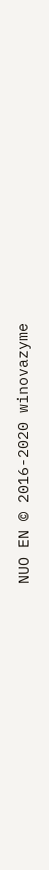NUO EN © 2016-2020 winovazyme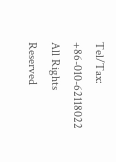Tel/Tax: +86-010-62118022 All Rights Reserved